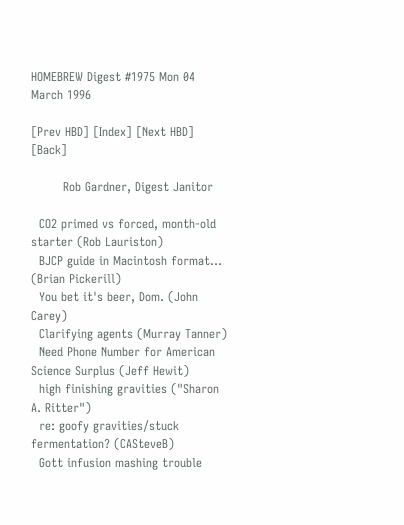HOMEBREW Digest #1975 Mon 04 March 1996

[Prev HBD] [Index] [Next HBD] [Back]

        Rob Gardner, Digest Janitor

  CO2 primed vs forced, month-old starter (Rob Lauriston)
  BJCP guide in Macintosh format... (Brian Pickerill)
  You bet it's beer, Dom. (John Carey)
  Clarifying agents (Murray Tanner)
  Need Phone Number for American Science Surplus (Jeff Hewit)
  high finishing gravities ("Sharon A. Ritter")
  re: goofy gravities/stuck fermentation? (CASteveB)
  Gott infusion mashing trouble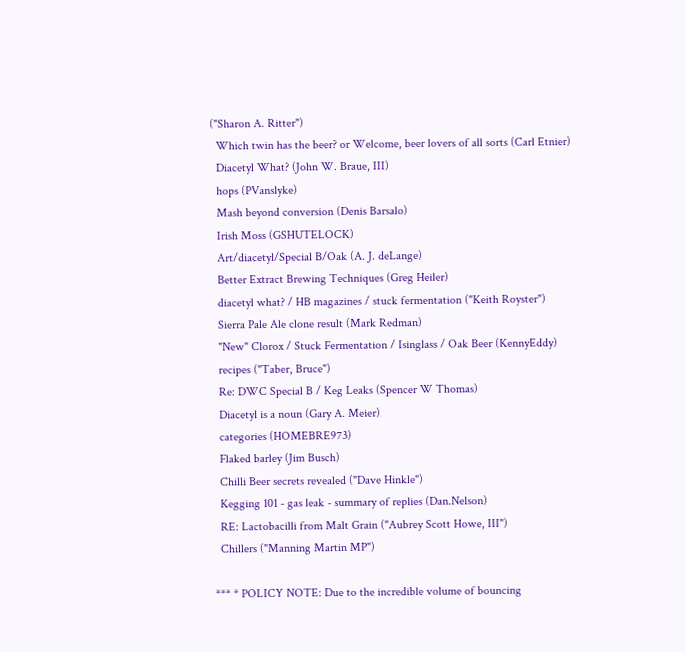("Sharon A. Ritter")
  Which twin has the beer? or Welcome, beer lovers of all sorts (Carl Etnier)
  Diacetyl What? (John W. Braue, III)
  hops (PVanslyke)
  Mash beyond conversion (Denis Barsalo)
  Irish Moss (GSHUTELOCK)
  Art/diacetyl/Special B/Oak (A. J. deLange)
  Better Extract Brewing Techniques (Greg Heiler)
  diacetyl what? / HB magazines / stuck fermentation ("Keith Royster")
  Sierra Pale Ale clone result (Mark Redman)
  "New" Clorox / Stuck Fermentation / Isinglass / Oak Beer (KennyEddy)
  recipes ("Taber, Bruce")
  Re: DWC Special B / Keg Leaks (Spencer W Thomas)
  Diacetyl is a noun (Gary A. Meier)
  categories (HOMEBRE973)
  Flaked barley (Jim Busch)
  Chilli Beer secrets revealed ("Dave Hinkle")
  Kegging 101 - gas leak - summary of replies (Dan.Nelson)
  RE: Lactobacilli from Malt Grain ("Aubrey Scott Howe, III")
  Chillers ("Manning Martin MP")

*** * POLICY NOTE: Due to the incredible volume of bouncing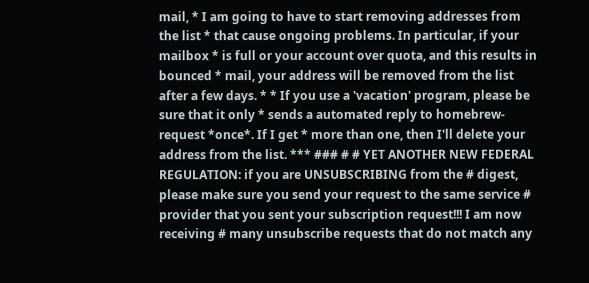mail, * I am going to have to start removing addresses from the list * that cause ongoing problems. In particular, if your mailbox * is full or your account over quota, and this results in bounced * mail, your address will be removed from the list after a few days. * * If you use a 'vacation' program, please be sure that it only * sends a automated reply to homebrew-request *once*. If I get * more than one, then I'll delete your address from the list. *** ### # # YET ANOTHER NEW FEDERAL REGULATION: if you are UNSUBSCRIBING from the # digest, please make sure you send your request to the same service # provider that you sent your subscription request!!! I am now receiving # many unsubscribe requests that do not match any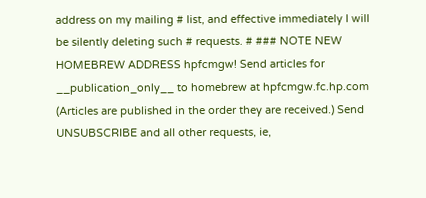address on my mailing # list, and effective immediately I will be silently deleting such # requests. # ### NOTE NEW HOMEBREW ADDRESS hpfcmgw! Send articles for __publication_only__ to homebrew at hpfcmgw.fc.hp.com (Articles are published in the order they are received.) Send UNSUBSCRIBE and all other requests, ie,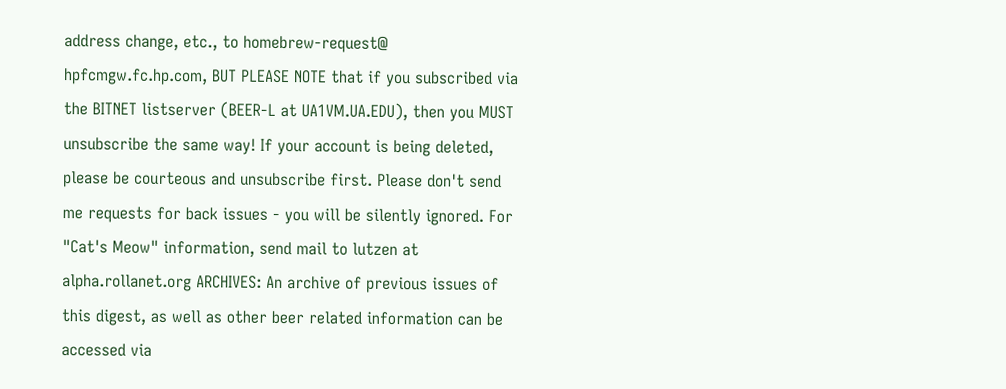address change, etc., to homebrew-request@ hpfcmgw.fc.hp.com, BUT PLEASE NOTE that if you subscribed via the BITNET listserver (BEER-L at UA1VM.UA.EDU), then you MUST unsubscribe the same way! If your account is being deleted, please be courteous and unsubscribe first. Please don't send me requests for back issues - you will be silently ignored. For "Cat's Meow" information, send mail to lutzen at alpha.rollanet.org ARCHIVES: An archive of previous issues of this digest, as well as other beer related information can be accessed via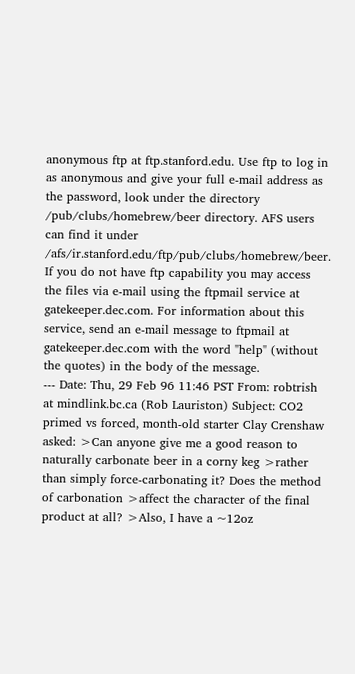anonymous ftp at ftp.stanford.edu. Use ftp to log in as anonymous and give your full e-mail address as the password, look under the directory /pub/clubs/homebrew/beer directory. AFS users can find it under /afs/ir.stanford.edu/ftp/pub/clubs/homebrew/beer. If you do not have ftp capability you may access the files via e-mail using the ftpmail service at gatekeeper.dec.com. For information about this service, send an e-mail message to ftpmail at gatekeeper.dec.com with the word "help" (without the quotes) in the body of the message.
--- Date: Thu, 29 Feb 96 11:46 PST From: robtrish at mindlink.bc.ca (Rob Lauriston) Subject: CO2 primed vs forced, month-old starter Clay Crenshaw asked: >Can anyone give me a good reason to naturally carbonate beer in a corny keg >rather than simply force-carbonating it? Does the method of carbonation >affect the character of the final product at all? >Also, I have a ~12oz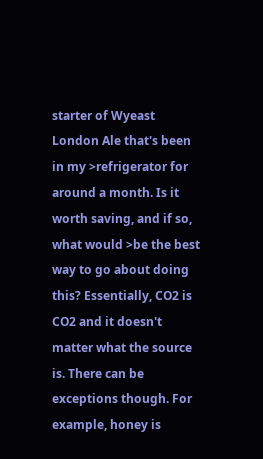starter of Wyeast London Ale that's been in my >refrigerator for around a month. Is it worth saving, and if so, what would >be the best way to go about doing this? Essentially, CO2 is CO2 and it doesn't matter what the source is. There can be exceptions though. For example, honey is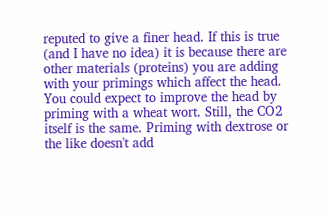reputed to give a finer head. If this is true (and I have no idea) it is because there are other materials (proteins) you are adding with your primings which affect the head. You could expect to improve the head by priming with a wheat wort. Still, the CO2 itself is the same. Priming with dextrose or the like doesn't add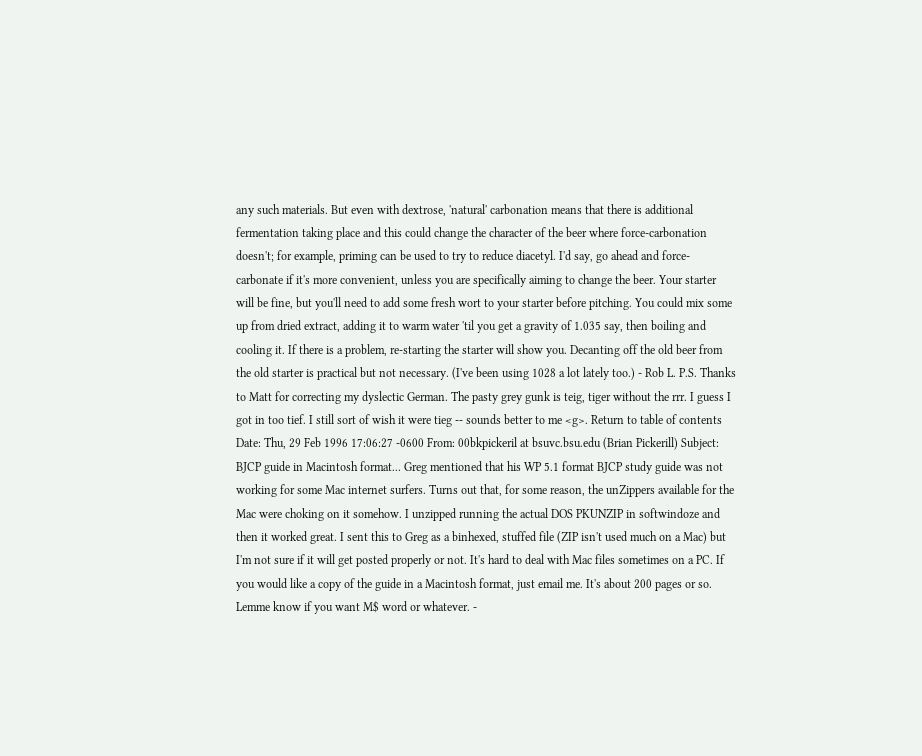any such materials. But even with dextrose, 'natural' carbonation means that there is additional fermentation taking place and this could change the character of the beer where force-carbonation doesn't; for example, priming can be used to try to reduce diacetyl. I'd say, go ahead and force-carbonate if it's more convenient, unless you are specifically aiming to change the beer. Your starter will be fine, but you'll need to add some fresh wort to your starter before pitching. You could mix some up from dried extract, adding it to warm water 'til you get a gravity of 1.035 say, then boiling and cooling it. If there is a problem, re-starting the starter will show you. Decanting off the old beer from the old starter is practical but not necessary. (I've been using 1028 a lot lately too.) - Rob L. P.S. Thanks to Matt for correcting my dyslectic German. The pasty grey gunk is teig, tiger without the rrr. I guess I got in too tief. I still sort of wish it were tieg -- sounds better to me <g>. Return to table of contents
Date: Thu, 29 Feb 1996 17:06:27 -0600 From: 00bkpickeril at bsuvc.bsu.edu (Brian Pickerill) Subject: BJCP guide in Macintosh format... Greg mentioned that his WP 5.1 format BJCP study guide was not working for some Mac internet surfers. Turns out that, for some reason, the unZippers available for the Mac were choking on it somehow. I unzipped running the actual DOS PKUNZIP in softwindoze and then it worked great. I sent this to Greg as a binhexed, stuffed file (ZIP isn't used much on a Mac) but I'm not sure if it will get posted properly or not. It's hard to deal with Mac files sometimes on a PC. If you would like a copy of the guide in a Macintosh format, just email me. It's about 200 pages or so. Lemme know if you want M$ word or whatever. -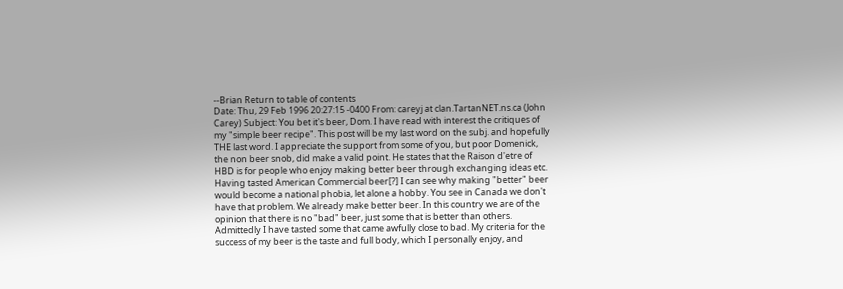--Brian Return to table of contents
Date: Thu, 29 Feb 1996 20:27:15 -0400 From: careyj at clan.TartanNET.ns.ca (John Carey) Subject: You bet it's beer, Dom. I have read with interest the critiques of my "simple beer recipe". This post will be my last word on the subj. and hopefully THE last word. I appreciate the support from some of you, but poor Domenick, the non beer snob, did make a valid point. He states that the Raison d'etre of HBD is for people who enjoy making better beer through exchanging ideas etc. Having tasted American Commercial beer[?] I can see why making "better" beer would become a national phobia, let alone a hobby. You see in Canada we don't have that problem. We already make better beer. In this country we are of the opinion that there is no "bad" beer, just some that is better than others. Admittedly I have tasted some that came awfully close to bad. My criteria for the success of my beer is the taste and full body, which I personally enjoy, and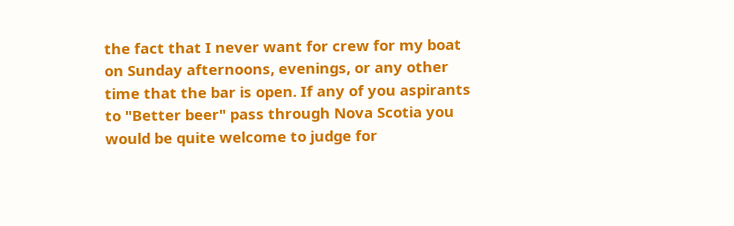the fact that I never want for crew for my boat on Sunday afternoons, evenings, or any other time that the bar is open. If any of you aspirants to "Better beer" pass through Nova Scotia you would be quite welcome to judge for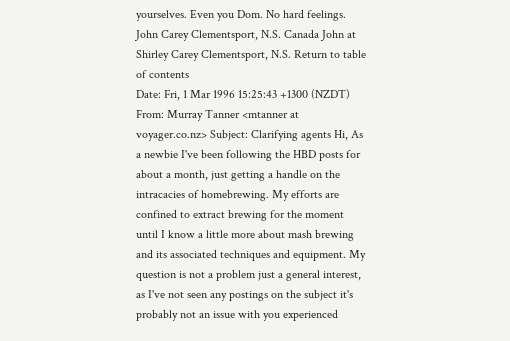yourselves. Even you Dom. No hard feelings. John Carey Clementsport, N.S. Canada John at Shirley Carey Clementsport, N.S. Return to table of contents
Date: Fri, 1 Mar 1996 15:25:43 +1300 (NZDT) From: Murray Tanner <mtanner at voyager.co.nz> Subject: Clarifying agents Hi, As a newbie I've been following the HBD posts for about a month, just getting a handle on the intracacies of homebrewing. My efforts are confined to extract brewing for the moment until I know a little more about mash brewing and its associated techniques and equipment. My question is not a problem just a general interest, as I've not seen any postings on the subject it's probably not an issue with you experienced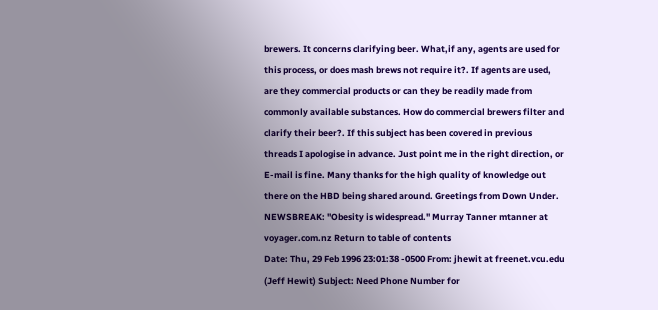brewers. It concerns clarifying beer. What,if any, agents are used for this process, or does mash brews not require it?. If agents are used, are they commercial products or can they be readily made from commonly available substances. How do commercial brewers filter and clarify their beer?. If this subject has been covered in previous threads I apologise in advance. Just point me in the right direction, or E-mail is fine. Many thanks for the high quality of knowledge out there on the HBD being shared around. Greetings from Down Under. NEWSBREAK: "Obesity is widespread." Murray Tanner mtanner at voyager.com.nz Return to table of contents
Date: Thu, 29 Feb 1996 23:01:38 -0500 From: jhewit at freenet.vcu.edu (Jeff Hewit) Subject: Need Phone Number for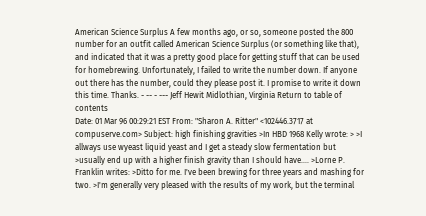American Science Surplus A few months ago, or so, someone posted the 800 number for an outfit called American Science Surplus (or something like that), and indicated that it was a pretty good place for getting stuff that can be used for homebrewing. Unfortunately, I failed to write the number down. If anyone out there has the number, could they please post it. I promise to write it down this time. Thanks. - -- - --- Jeff Hewit Midlothian, Virginia Return to table of contents
Date: 01 Mar 96 00:29:21 EST From: "Sharon A. Ritter" <102446.3717 at compuserve.com> Subject: high finishing gravities >In HBD 1968 Kelly wrote: > >I allways use wyeast liquid yeast and I get a steady slow fermentation but >usually end up with a higher finish gravity than I should have.... >Lorne P. Franklin writes: >Ditto for me. I've been brewing for three years and mashing for two. >I'm generally very pleased with the results of my work, but the terminal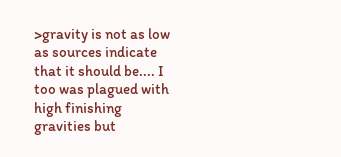>gravity is not as low as sources indicate that it should be.... I too was plagued with high finishing gravities but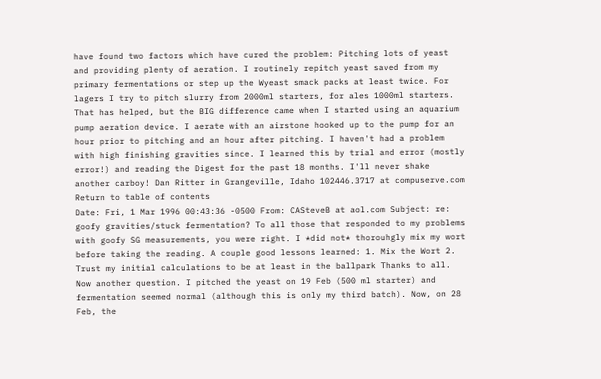have found two factors which have cured the problem: Pitching lots of yeast and providing plenty of aeration. I routinely repitch yeast saved from my primary fermentations or step up the Wyeast smack packs at least twice. For lagers I try to pitch slurry from 2000ml starters, for ales 1000ml starters. That has helped, but the BIG difference came when I started using an aquarium pump aeration device. I aerate with an airstone hooked up to the pump for an hour prior to pitching and an hour after pitching. I haven't had a problem with high finishing gravities since. I learned this by trial and error (mostly error!) and reading the Digest for the past 18 months. I'll never shake another carboy! Dan Ritter in Grangeville, Idaho 102446.3717 at compuserve.com Return to table of contents
Date: Fri, 1 Mar 1996 00:43:36 -0500 From: CASteveB at aol.com Subject: re: goofy gravities/stuck fermentation? To all those that responded to my problems with goofy SG measurements, you were right. I *did not* thorouhgly mix my wort before taking the reading. A couple good lessons learned: 1. Mix the Wort 2. Trust my initial calculations to be at least in the ballpark Thanks to all. Now another question. I pitched the yeast on 19 Feb (500 ml starter) and fermentation seemed normal (although this is only my third batch). Now, on 28 Feb, the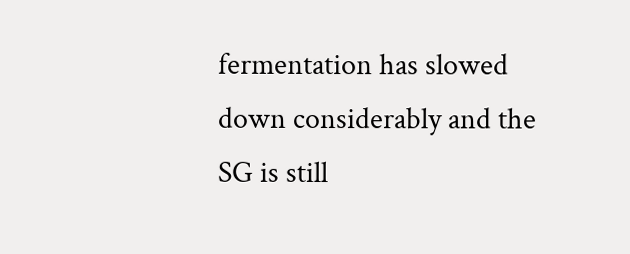fermentation has slowed down considerably and the SG is still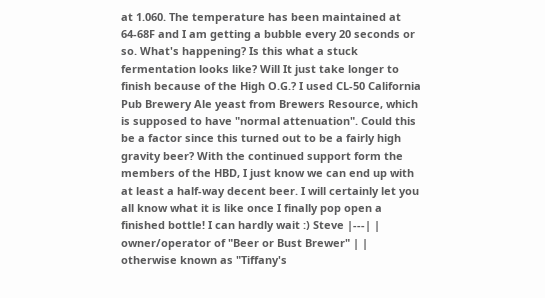at 1.060. The temperature has been maintained at 64-68F and I am getting a bubble every 20 seconds or so. What's happening? Is this what a stuck fermentation looks like? Will It just take longer to finish because of the High O.G.? I used CL-50 California Pub Brewery Ale yeast from Brewers Resource, which is supposed to have "normal attenuation". Could this be a factor since this turned out to be a fairly high gravity beer? With the continued support form the members of the HBD, I just know we can end up with at least a half-way decent beer. I will certainly let you all know what it is like once I finally pop open a finished bottle! I can hardly wait :) Steve |---| | owner/operator of "Beer or Bust Brewer" | | otherwise known as "Tiffany's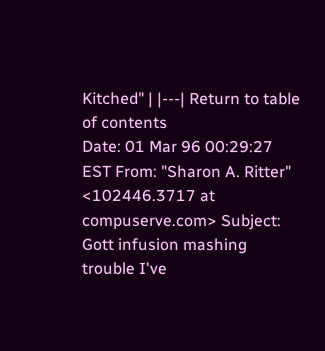Kitched" | |---| Return to table of contents
Date: 01 Mar 96 00:29:27 EST From: "Sharon A. Ritter" <102446.3717 at compuserve.com> Subject: Gott infusion mashing trouble I've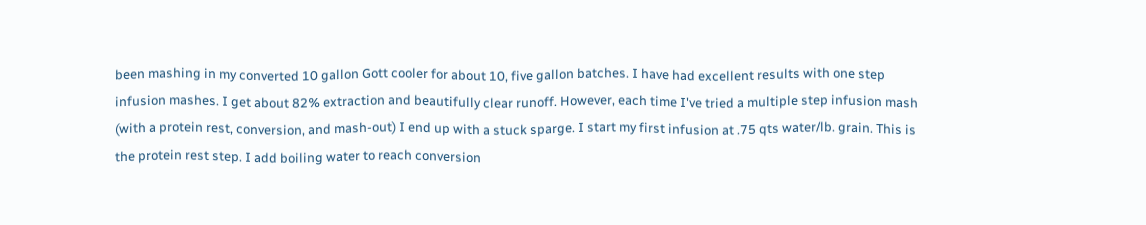been mashing in my converted 10 gallon Gott cooler for about 10, five gallon batches. I have had excellent results with one step infusion mashes. I get about 82% extraction and beautifully clear runoff. However, each time I've tried a multiple step infusion mash (with a protein rest, conversion, and mash-out) I end up with a stuck sparge. I start my first infusion at .75 qts water/lb. grain. This is the protein rest step. I add boiling water to reach conversion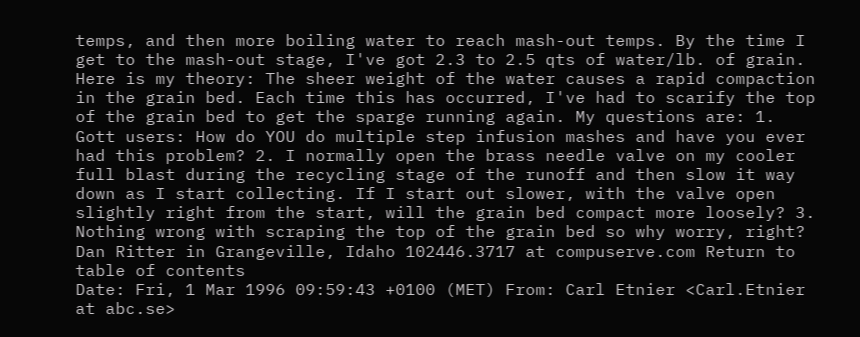temps, and then more boiling water to reach mash-out temps. By the time I get to the mash-out stage, I've got 2.3 to 2.5 qts of water/lb. of grain. Here is my theory: The sheer weight of the water causes a rapid compaction in the grain bed. Each time this has occurred, I've had to scarify the top of the grain bed to get the sparge running again. My questions are: 1. Gott users: How do YOU do multiple step infusion mashes and have you ever had this problem? 2. I normally open the brass needle valve on my cooler full blast during the recycling stage of the runoff and then slow it way down as I start collecting. If I start out slower, with the valve open slightly right from the start, will the grain bed compact more loosely? 3. Nothing wrong with scraping the top of the grain bed so why worry, right? Dan Ritter in Grangeville, Idaho 102446.3717 at compuserve.com Return to table of contents
Date: Fri, 1 Mar 1996 09:59:43 +0100 (MET) From: Carl Etnier <Carl.Etnier at abc.se>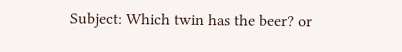Subject: Which twin has the beer? or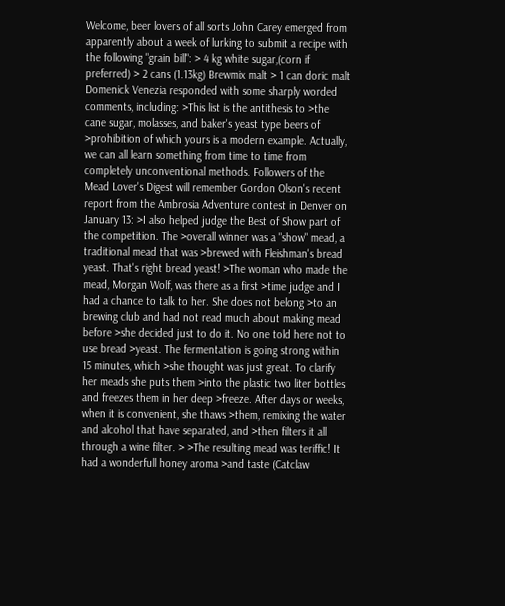Welcome, beer lovers of all sorts John Carey emerged from apparently about a week of lurking to submit a recipe with the following "grain bill": > 4 kg white sugar,(corn if preferred) > 2 cans (1.13kg) Brewmix malt > 1 can doric malt Domenick Venezia responded with some sharply worded comments, including: >This list is the antithesis to >the cane sugar, molasses, and baker's yeast type beers of >prohibition of which yours is a modern example. Actually, we can all learn something from time to time from completely unconventional methods. Followers of the Mead Lover's Digest will remember Gordon Olson's recent report from the Ambrosia Adventure contest in Denver on January 13: >I also helped judge the Best of Show part of the competition. The >overall winner was a "show" mead, a traditional mead that was >brewed with Fleishman's bread yeast. That's right bread yeast! >The woman who made the mead, Morgan Wolf, was there as a first >time judge and I had a chance to talk to her. She does not belong >to an brewing club and had not read much about making mead before >she decided just to do it. No one told here not to use bread >yeast. The fermentation is going strong within 15 minutes, which >she thought was just great. To clarify her meads she puts them >into the plastic two liter bottles and freezes them in her deep >freeze. After days or weeks, when it is convenient, she thaws >them, remixing the water and alcohol that have separated, and >then filters it all through a wine filter. > >The resulting mead was teriffic! It had a wonderfull honey aroma >and taste (Catclaw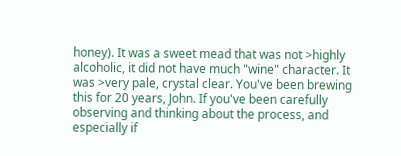honey). It was a sweet mead that was not >highly alcoholic, it did not have much "wine" character. It was >very pale, crystal clear. You've been brewing this for 20 years, John. If you've been carefully observing and thinking about the process, and especially if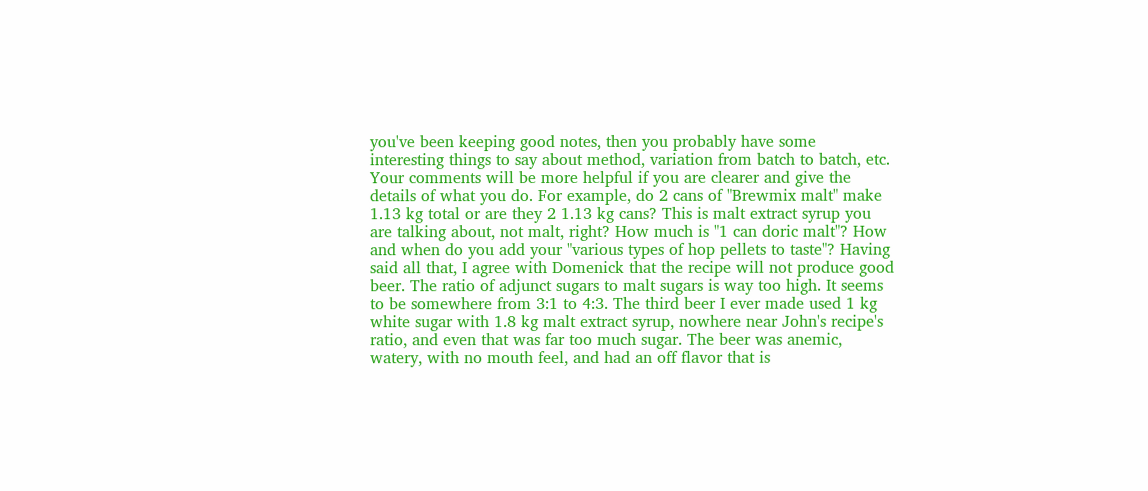you've been keeping good notes, then you probably have some interesting things to say about method, variation from batch to batch, etc. Your comments will be more helpful if you are clearer and give the details of what you do. For example, do 2 cans of "Brewmix malt" make 1.13 kg total or are they 2 1.13 kg cans? This is malt extract syrup you are talking about, not malt, right? How much is "1 can doric malt"? How and when do you add your "various types of hop pellets to taste"? Having said all that, I agree with Domenick that the recipe will not produce good beer. The ratio of adjunct sugars to malt sugars is way too high. It seems to be somewhere from 3:1 to 4:3. The third beer I ever made used 1 kg white sugar with 1.8 kg malt extract syrup, nowhere near John's recipe's ratio, and even that was far too much sugar. The beer was anemic, watery, with no mouth feel, and had an off flavor that is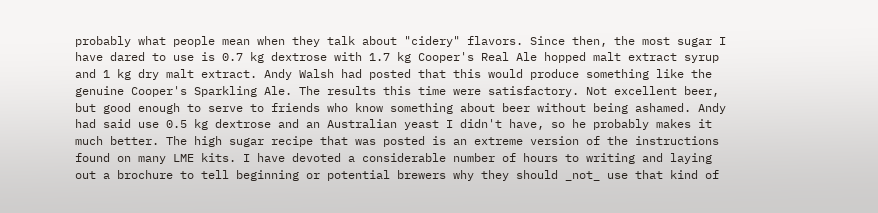probably what people mean when they talk about "cidery" flavors. Since then, the most sugar I have dared to use is 0.7 kg dextrose with 1.7 kg Cooper's Real Ale hopped malt extract syrup and 1 kg dry malt extract. Andy Walsh had posted that this would produce something like the genuine Cooper's Sparkling Ale. The results this time were satisfactory. Not excellent beer, but good enough to serve to friends who know something about beer without being ashamed. Andy had said use 0.5 kg dextrose and an Australian yeast I didn't have, so he probably makes it much better. The high sugar recipe that was posted is an extreme version of the instructions found on many LME kits. I have devoted a considerable number of hours to writing and laying out a brochure to tell beginning or potential brewers why they should _not_ use that kind of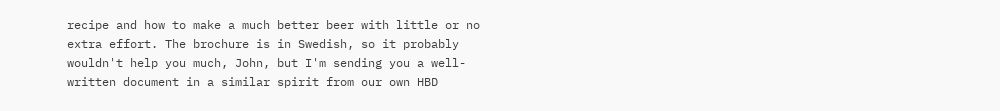recipe and how to make a much better beer with little or no extra effort. The brochure is in Swedish, so it probably wouldn't help you much, John, but I'm sending you a well-written document in a similar spirit from our own HBD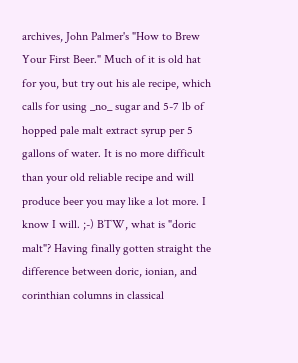archives, John Palmer's "How to Brew Your First Beer." Much of it is old hat for you, but try out his ale recipe, which calls for using _no_ sugar and 5-7 lb of hopped pale malt extract syrup per 5 gallons of water. It is no more difficult than your old reliable recipe and will produce beer you may like a lot more. I know I will. ;-) BTW, what is "doric malt"? Having finally gotten straight the difference between doric, ionian, and corinthian columns in classical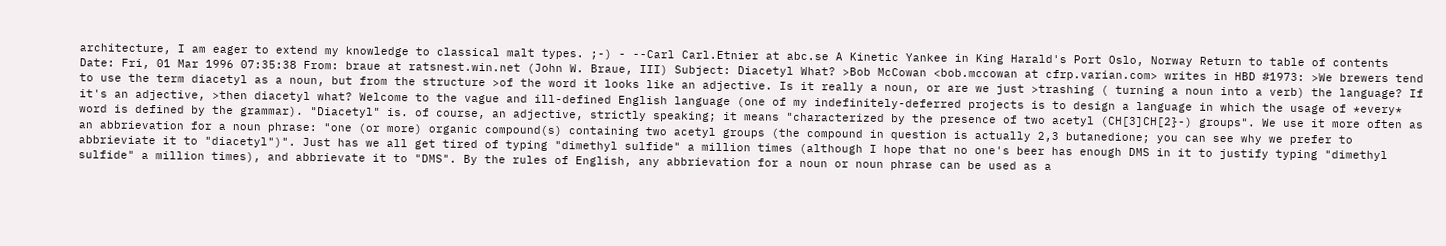architecture, I am eager to extend my knowledge to classical malt types. ;-) - --Carl Carl.Etnier at abc.se A Kinetic Yankee in King Harald's Port Oslo, Norway Return to table of contents
Date: Fri, 01 Mar 1996 07:35:38 From: braue at ratsnest.win.net (John W. Braue, III) Subject: Diacetyl What? >Bob McCowan <bob.mccowan at cfrp.varian.com> writes in HBD #1973: >We brewers tend to use the term diacetyl as a noun, but from the structure >of the word it looks like an adjective. Is it really a noun, or are we just >trashing ( turning a noun into a verb) the language? If it's an adjective, >then diacetyl what? Welcome to the vague and ill-defined English language (one of my indefinitely-deferred projects is to design a language in which the usage of *every* word is defined by the grammar). "Diacetyl" is. of course, an adjective, strictly speaking; it means "characterized by the presence of two acetyl (CH[3]CH[2}-) groups". We use it more often as an abbrievation for a noun phrase: "one (or more) organic compound(s) containing two acetyl groups (the compound in question is actually 2,3 butanedione; you can see why we prefer to abbrieviate it to "diacetyl")". Just has we all get tired of typing "dimethyl sulfide" a million times (although I hope that no one's beer has enough DMS in it to justify typing "dimethyl sulfide" a million times), and abbrievate it to "DMS". By the rules of English, any abbrievation for a noun or noun phrase can be used as a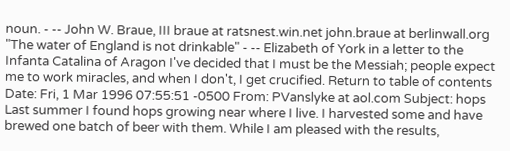noun. - -- John W. Braue, III braue at ratsnest.win.net john.braue at berlinwall.org "The water of England is not drinkable" - -- Elizabeth of York in a letter to the Infanta Catalina of Aragon I've decided that I must be the Messiah; people expect me to work miracles, and when I don't, I get crucified. Return to table of contents
Date: Fri, 1 Mar 1996 07:55:51 -0500 From: PVanslyke at aol.com Subject: hops Last summer I found hops growing near where I live. I harvested some and have brewed one batch of beer with them. While I am pleased with the results,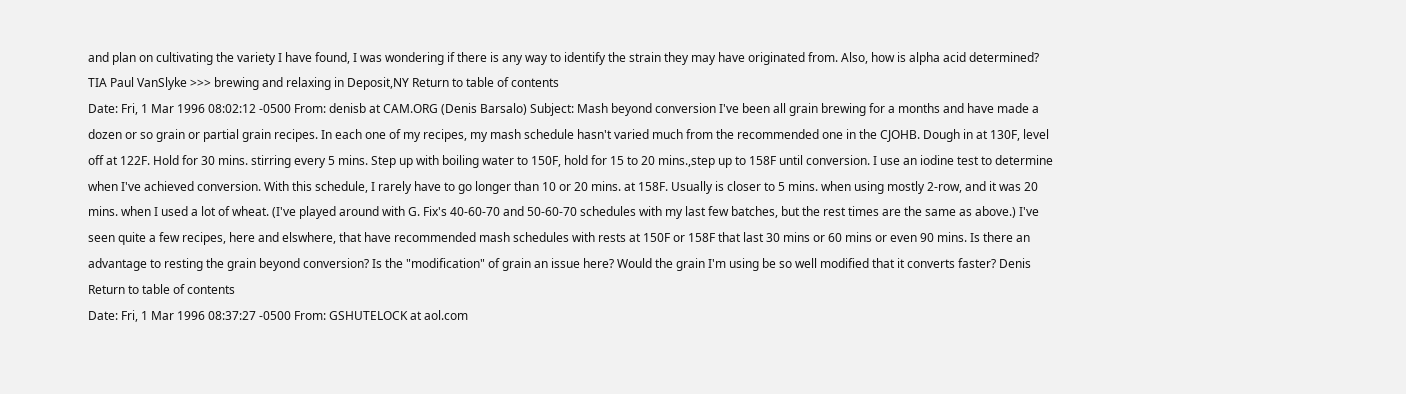and plan on cultivating the variety I have found, I was wondering if there is any way to identify the strain they may have originated from. Also, how is alpha acid determined? TIA Paul VanSlyke >>> brewing and relaxing in Deposit,NY Return to table of contents
Date: Fri, 1 Mar 1996 08:02:12 -0500 From: denisb at CAM.ORG (Denis Barsalo) Subject: Mash beyond conversion I've been all grain brewing for a months and have made a dozen or so grain or partial grain recipes. In each one of my recipes, my mash schedule hasn't varied much from the recommended one in the CJOHB. Dough in at 130F, level off at 122F. Hold for 30 mins. stirring every 5 mins. Step up with boiling water to 150F, hold for 15 to 20 mins.,step up to 158F until conversion. I use an iodine test to determine when I've achieved conversion. With this schedule, I rarely have to go longer than 10 or 20 mins. at 158F. Usually is closer to 5 mins. when using mostly 2-row, and it was 20 mins. when I used a lot of wheat. (I've played around with G. Fix's 40-60-70 and 50-60-70 schedules with my last few batches, but the rest times are the same as above.) I've seen quite a few recipes, here and elswhere, that have recommended mash schedules with rests at 150F or 158F that last 30 mins or 60 mins or even 90 mins. Is there an advantage to resting the grain beyond conversion? Is the "modification" of grain an issue here? Would the grain I'm using be so well modified that it converts faster? Denis Return to table of contents
Date: Fri, 1 Mar 1996 08:37:27 -0500 From: GSHUTELOCK at aol.com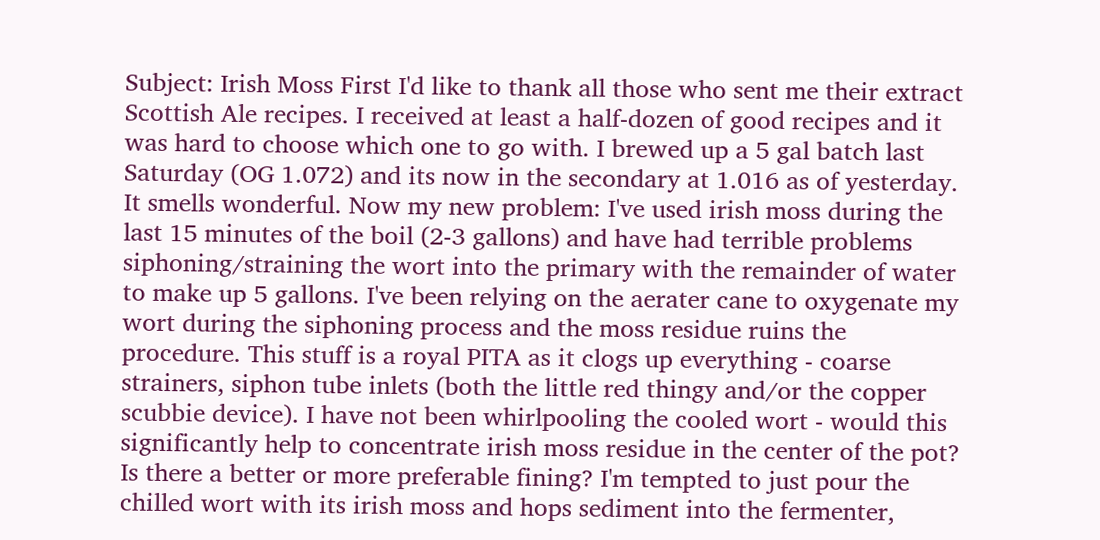Subject: Irish Moss First I'd like to thank all those who sent me their extract Scottish Ale recipes. I received at least a half-dozen of good recipes and it was hard to choose which one to go with. I brewed up a 5 gal batch last Saturday (OG 1.072) and its now in the secondary at 1.016 as of yesterday. It smells wonderful. Now my new problem: I've used irish moss during the last 15 minutes of the boil (2-3 gallons) and have had terrible problems siphoning/straining the wort into the primary with the remainder of water to make up 5 gallons. I've been relying on the aerater cane to oxygenate my wort during the siphoning process and the moss residue ruins the procedure. This stuff is a royal PITA as it clogs up everything - coarse strainers, siphon tube inlets (both the little red thingy and/or the copper scubbie device). I have not been whirlpooling the cooled wort - would this significantly help to concentrate irish moss residue in the center of the pot? Is there a better or more preferable fining? I'm tempted to just pour the chilled wort with its irish moss and hops sediment into the fermenter,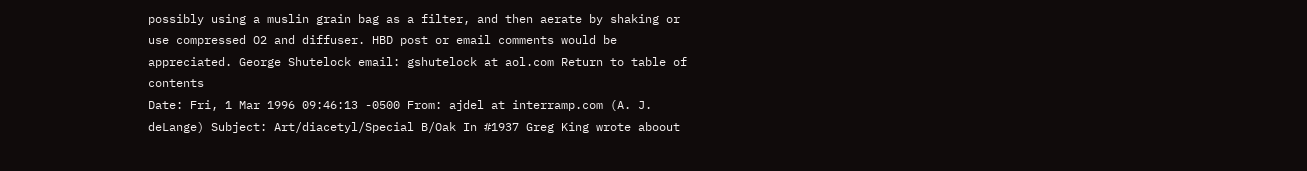possibly using a muslin grain bag as a filter, and then aerate by shaking or use compressed O2 and diffuser. HBD post or email comments would be appreciated. George Shutelock email: gshutelock at aol.com Return to table of contents
Date: Fri, 1 Mar 1996 09:46:13 -0500 From: ajdel at interramp.com (A. J. deLange) Subject: Art/diacetyl/Special B/Oak In #1937 Greg King wrote aboout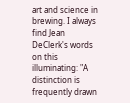art and science in brewing. I always find Jean DeClerk's words on this illuminating: "A distinction is frequently drawn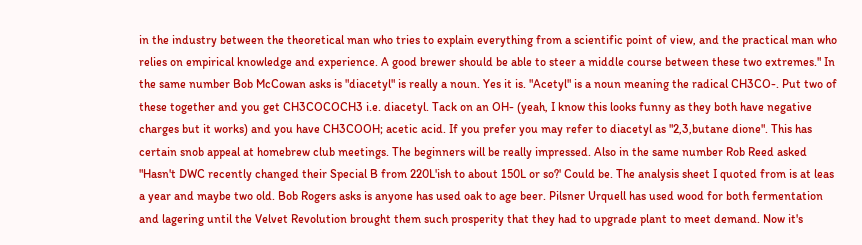in the industry between the theoretical man who tries to explain everything from a scientific point of view, and the practical man who relies on empirical knowledge and experience. A good brewer should be able to steer a middle course between these two extremes." In the same number Bob McCowan asks is "diacetyl" is really a noun. Yes it is. "Acetyl" is a noun meaning the radical CH3CO-. Put two of these together and you get CH3COCOCH3 i.e. diacetyl. Tack on an OH- (yeah, I know this looks funny as they both have negative charges but it works) and you have CH3COOH; acetic acid. If you prefer you may refer to diacetyl as "2,3,butane dione". This has certain snob appeal at homebrew club meetings. The beginners will be really impressed. Also in the same number Rob Reed asked "Hasn't DWC recently changed their Special B from 220L'ish to about 150L or so?' Could be. The analysis sheet I quoted from is at leas a year and maybe two old. Bob Rogers asks is anyone has used oak to age beer. Pilsner Urquell has used wood for both fermentation and lagering until the Velvet Revolution brought them such prosperity that they had to upgrade plant to meet demand. Now it's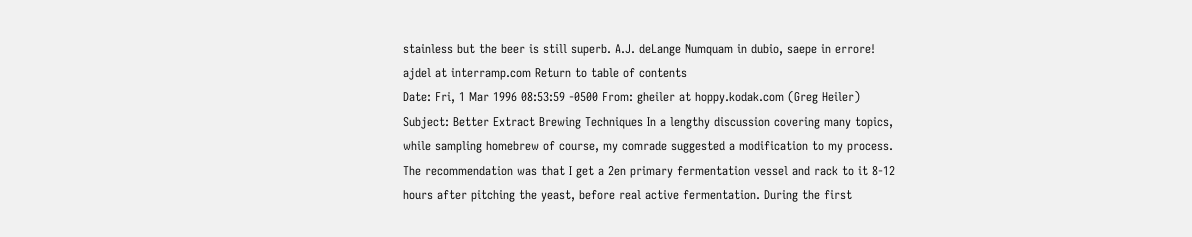stainless but the beer is still superb. A.J. deLange Numquam in dubio, saepe in errore! ajdel at interramp.com Return to table of contents
Date: Fri, 1 Mar 1996 08:53:59 -0500 From: gheiler at hoppy.kodak.com (Greg Heiler) Subject: Better Extract Brewing Techniques In a lengthy discussion covering many topics, while sampling homebrew of course, my comrade suggested a modification to my process. The recommendation was that I get a 2en primary fermentation vessel and rack to it 8-12 hours after pitching the yeast, before real active fermentation. During the first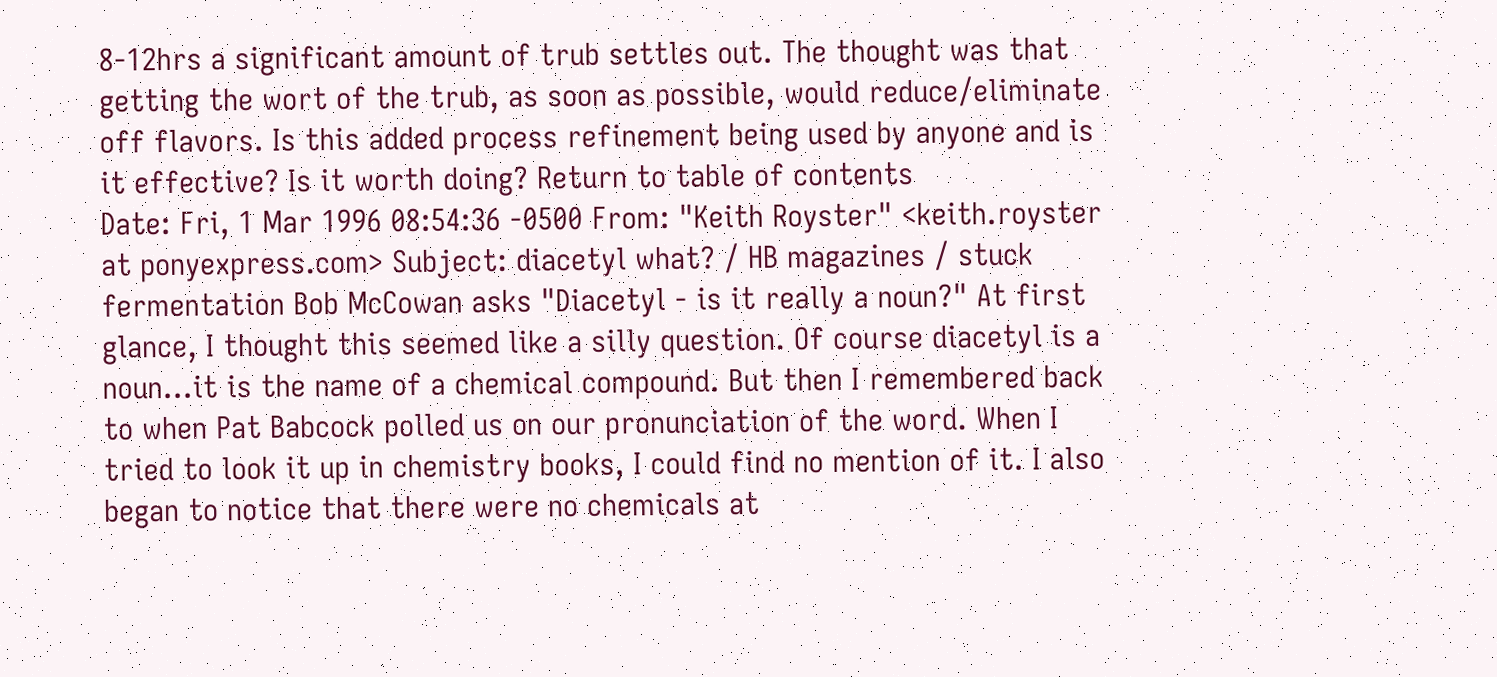8-12hrs a significant amount of trub settles out. The thought was that getting the wort of the trub, as soon as possible, would reduce/eliminate off flavors. Is this added process refinement being used by anyone and is it effective? Is it worth doing? Return to table of contents
Date: Fri, 1 Mar 1996 08:54:36 -0500 From: "Keith Royster" <keith.royster at ponyexpress.com> Subject: diacetyl what? / HB magazines / stuck fermentation Bob McCowan asks "Diacetyl - is it really a noun?" At first glance, I thought this seemed like a silly question. Of course diacetyl is a noun...it is the name of a chemical compound. But then I remembered back to when Pat Babcock polled us on our pronunciation of the word. When I tried to look it up in chemistry books, I could find no mention of it. I also began to notice that there were no chemicals at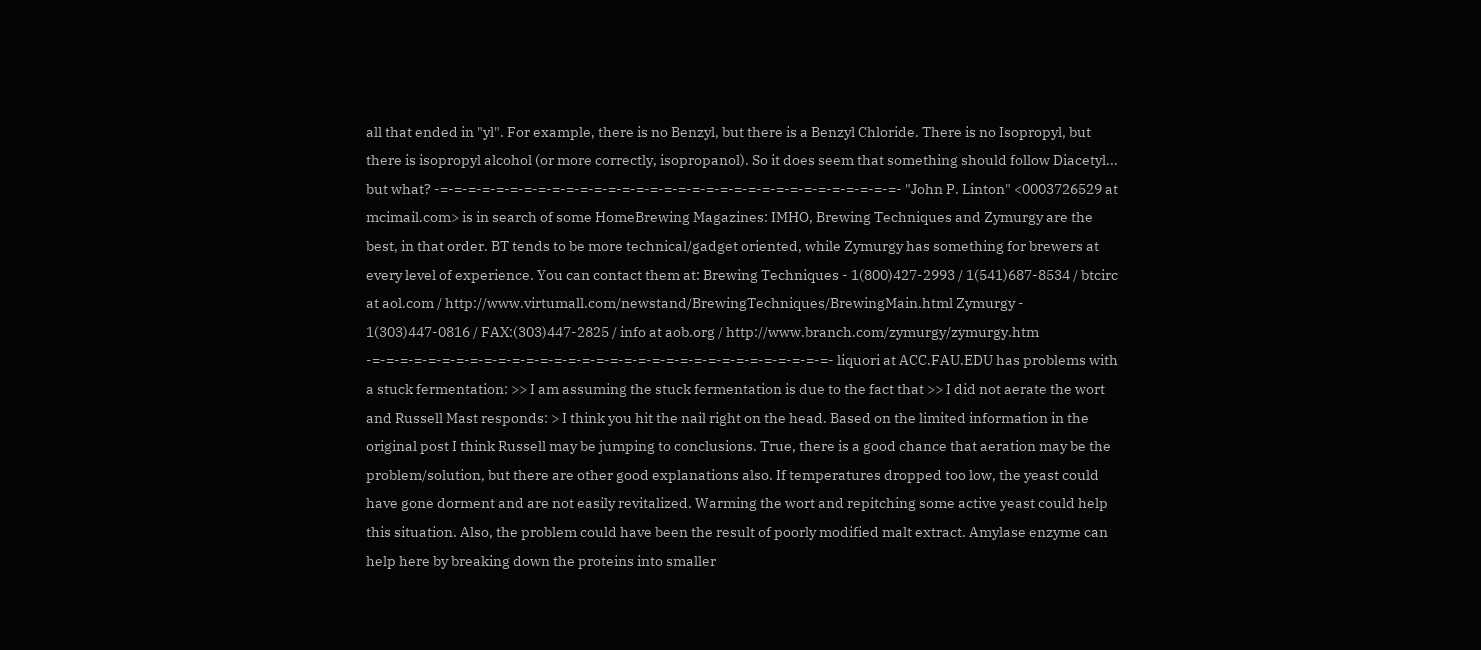all that ended in "yl". For example, there is no Benzyl, but there is a Benzyl Chloride. There is no Isopropyl, but there is isopropyl alcohol (or more correctly, isopropanol). So it does seem that something should follow Diacetyl... but what? -=-=-=-=-=-=-=-=-=-=-=-=-=-=-=-=-=-=-=-=-=-=-=-=-=-=-=-=-=-=-=-=-=- "John P. Linton" <0003726529 at mcimail.com> is in search of some HomeBrewing Magazines: IMHO, Brewing Techniques and Zymurgy are the best, in that order. BT tends to be more technical/gadget oriented, while Zymurgy has something for brewers at every level of experience. You can contact them at: Brewing Techniques - 1(800)427-2993 / 1(541)687-8534 / btcirc at aol.com / http://www.virtumall.com/newstand/BrewingTechniques/BrewingMain.html Zymurgy - 1(303)447-0816 / FAX:(303)447-2825 / info at aob.org / http://www.branch.com/zymurgy/zymurgy.htm -=-=-=-=-=-=-=-=-=-=-=-=-=-=-=-=-=-=-=-=-=-=-=-=-=-=-=-=-=-=-=-=-=- liquori at ACC.FAU.EDU has problems with a stuck fermentation: >> I am assuming the stuck fermentation is due to the fact that >> I did not aerate the wort and Russell Mast responds: > I think you hit the nail right on the head. Based on the limited information in the original post I think Russell may be jumping to conclusions. True, there is a good chance that aeration may be the problem/solution, but there are other good explanations also. If temperatures dropped too low, the yeast could have gone dorment and are not easily revitalized. Warming the wort and repitching some active yeast could help this situation. Also, the problem could have been the result of poorly modified malt extract. Amylase enzyme can help here by breaking down the proteins into smaller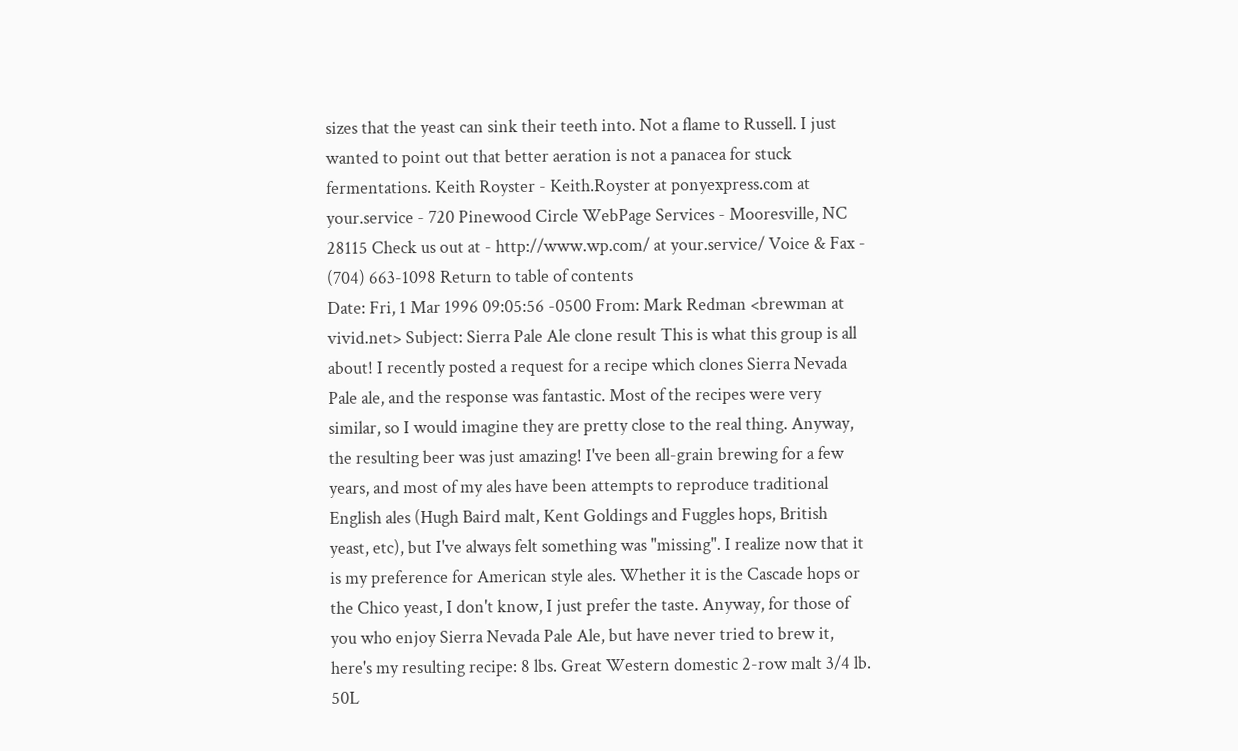sizes that the yeast can sink their teeth into. Not a flame to Russell. I just wanted to point out that better aeration is not a panacea for stuck fermentations. Keith Royster - Keith.Royster at ponyexpress.com at your.service - 720 Pinewood Circle WebPage Services - Mooresville, NC 28115 Check us out at - http://www.wp.com/ at your.service/ Voice & Fax - (704) 663-1098 Return to table of contents
Date: Fri, 1 Mar 1996 09:05:56 -0500 From: Mark Redman <brewman at vivid.net> Subject: Sierra Pale Ale clone result This is what this group is all about! I recently posted a request for a recipe which clones Sierra Nevada Pale ale, and the response was fantastic. Most of the recipes were very similar, so I would imagine they are pretty close to the real thing. Anyway, the resulting beer was just amazing! I've been all-grain brewing for a few years, and most of my ales have been attempts to reproduce traditional English ales (Hugh Baird malt, Kent Goldings and Fuggles hops, British yeast, etc), but I've always felt something was "missing". I realize now that it is my preference for American style ales. Whether it is the Cascade hops or the Chico yeast, I don't know, I just prefer the taste. Anyway, for those of you who enjoy Sierra Nevada Pale Ale, but have never tried to brew it, here's my resulting recipe: 8 lbs. Great Western domestic 2-row malt 3/4 lb. 50L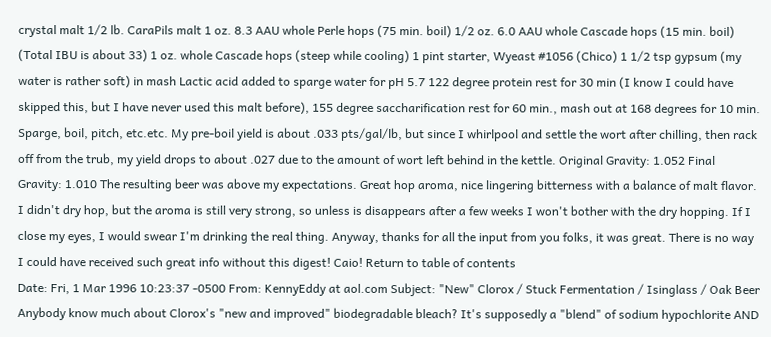crystal malt 1/2 lb. CaraPils malt 1 oz. 8.3 AAU whole Perle hops (75 min. boil) 1/2 oz. 6.0 AAU whole Cascade hops (15 min. boil) (Total IBU is about 33) 1 oz. whole Cascade hops (steep while cooling) 1 pint starter, Wyeast #1056 (Chico) 1 1/2 tsp gypsum (my water is rather soft) in mash Lactic acid added to sparge water for pH 5.7 122 degree protein rest for 30 min (I know I could have skipped this, but I have never used this malt before), 155 degree saccharification rest for 60 min., mash out at 168 degrees for 10 min. Sparge, boil, pitch, etc.etc. My pre-boil yield is about .033 pts/gal/lb, but since I whirlpool and settle the wort after chilling, then rack off from the trub, my yield drops to about .027 due to the amount of wort left behind in the kettle. Original Gravity: 1.052 Final Gravity: 1.010 The resulting beer was above my expectations. Great hop aroma, nice lingering bitterness with a balance of malt flavor. I didn't dry hop, but the aroma is still very strong, so unless is disappears after a few weeks I won't bother with the dry hopping. If I close my eyes, I would swear I'm drinking the real thing. Anyway, thanks for all the input from you folks, it was great. There is no way I could have received such great info without this digest! Caio! Return to table of contents
Date: Fri, 1 Mar 1996 10:23:37 -0500 From: KennyEddy at aol.com Subject: "New" Clorox / Stuck Fermentation / Isinglass / Oak Beer Anybody know much about Clorox's "new and improved" biodegradable bleach? It's supposedly a "blend" of sodium hypochlorite AND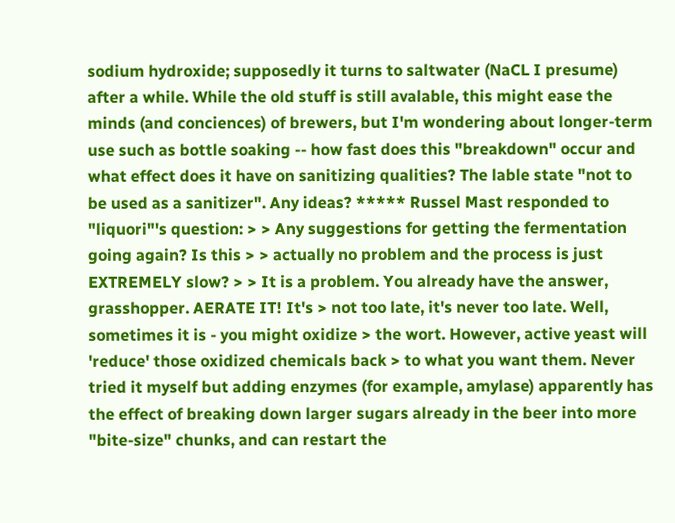sodium hydroxide; supposedly it turns to saltwater (NaCL I presume) after a while. While the old stuff is still avalable, this might ease the minds (and conciences) of brewers, but I'm wondering about longer-term use such as bottle soaking -- how fast does this "breakdown" occur and what effect does it have on sanitizing qualities? The lable state "not to be used as a sanitizer". Any ideas? ***** Russel Mast responded to "liquori"'s question: > > Any suggestions for getting the fermentation going again? Is this > > actually no problem and the process is just EXTREMELY slow? > > It is a problem. You already have the answer, grasshopper. AERATE IT! It's > not too late, it's never too late. Well, sometimes it is - you might oxidize > the wort. However, active yeast will 'reduce' those oxidized chemicals back > to what you want them. Never tried it myself but adding enzymes (for example, amylase) apparently has the effect of breaking down larger sugars already in the beer into more "bite-size" chunks, and can restart the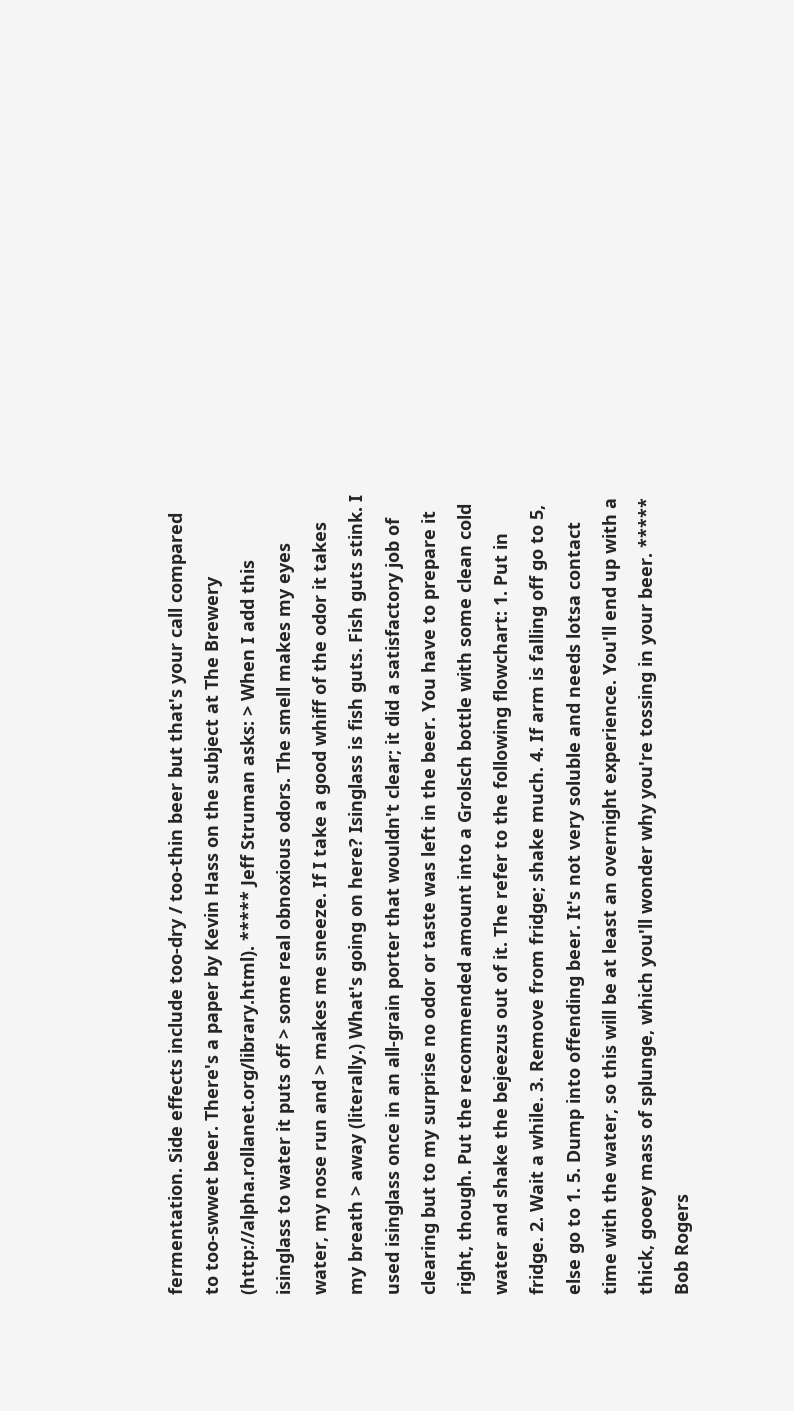fermentation. Side effects include too-dry / too-thin beer but that's your call compared to too-swwet beer. There's a paper by Kevin Hass on the subject at The Brewery (http://alpha.rollanet.org/library.html). ***** Jeff Struman asks: > When I add this isinglass to water it puts off > some real obnoxious odors. The smell makes my eyes water, my nose run and > makes me sneeze. If I take a good whiff of the odor it takes my breath > away (literally.) What's going on here? Isinglass is fish guts. Fish guts stink. I used isinglass once in an all-grain porter that wouldn't clear; it did a satisfactory job of clearing but to my surprise no odor or taste was left in the beer. You have to prepare it right, though. Put the recommended amount into a Grolsch bottle with some clean cold water and shake the bejeezus out of it. The refer to the following flowchart: 1. Put in fridge. 2. Wait a while. 3. Remove from fridge; shake much. 4. If arm is falling off go to 5, else go to 1. 5. Dump into offending beer. It's not very soluble and needs lotsa contact time with the water, so this will be at least an overnight experience. You'll end up with a thick, gooey mass of splunge, which you'll wonder why you're tossing in your beer. ***** Bob Rogers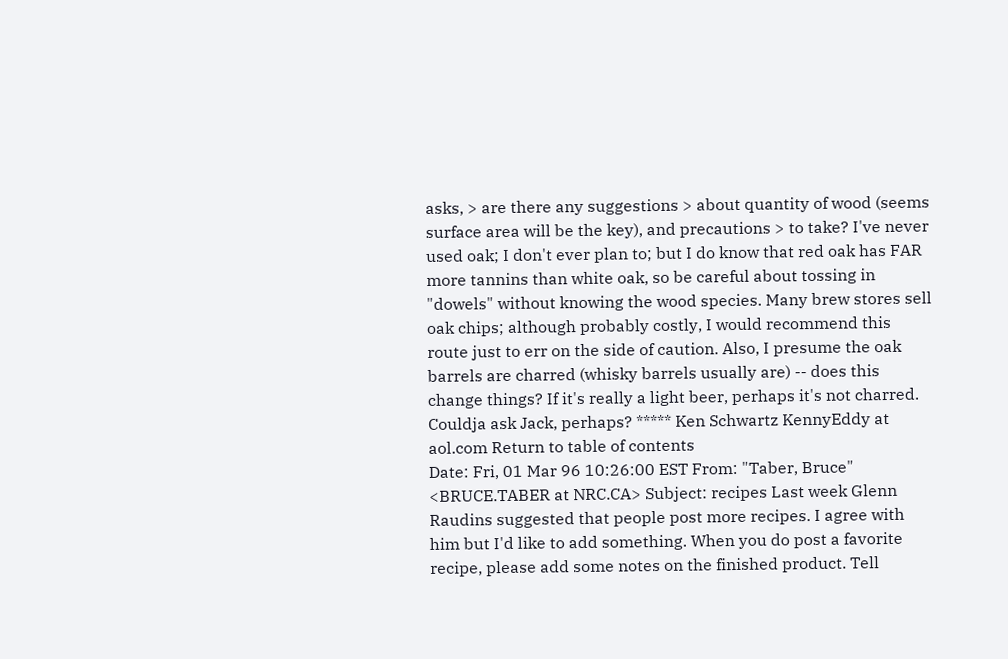asks, > are there any suggestions > about quantity of wood (seems surface area will be the key), and precautions > to take? I've never used oak; I don't ever plan to; but I do know that red oak has FAR more tannins than white oak, so be careful about tossing in "dowels" without knowing the wood species. Many brew stores sell oak chips; although probably costly, I would recommend this route just to err on the side of caution. Also, I presume the oak barrels are charred (whisky barrels usually are) -- does this change things? If it's really a light beer, perhaps it's not charred. Couldja ask Jack, perhaps? ***** Ken Schwartz KennyEddy at aol.com Return to table of contents
Date: Fri, 01 Mar 96 10:26:00 EST From: "Taber, Bruce" <BRUCE.TABER at NRC.CA> Subject: recipes Last week Glenn Raudins suggested that people post more recipes. I agree with him but I'd like to add something. When you do post a favorite recipe, please add some notes on the finished product. Tell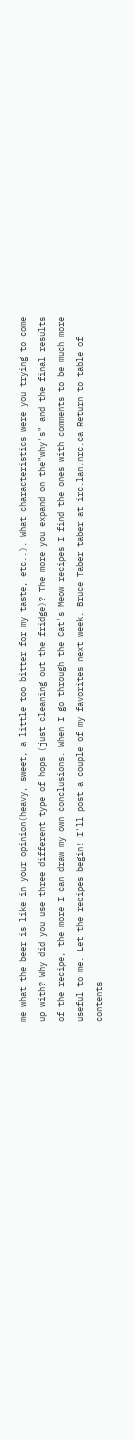me what the beer is like in your opinion(heavy, sweet, a little too bitter for my taste, etc..). What characteristics were you trying to come up with? Why did you use three different type of hops (just cleaning out the fridge)? The more you expand on the"why's" and the final results of the recipe, the more I can draw my own conclusions. When I go through the Cat's Meow recipes I find the ones with comments to be much more useful to me. Let the recipes begin! I'll post a couple of my favorites next week. Bruce Taber taber at irc.lan.nrc.ca Return to table of contents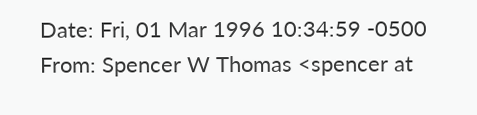Date: Fri, 01 Mar 1996 10:34:59 -0500 From: Spencer W Thomas <spencer at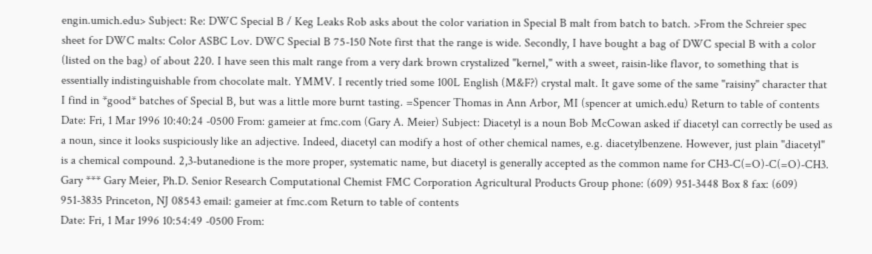engin.umich.edu> Subject: Re: DWC Special B / Keg Leaks Rob asks about the color variation in Special B malt from batch to batch. >From the Schreier spec sheet for DWC malts: Color ASBC Lov. DWC Special B 75-150 Note first that the range is wide. Secondly, I have bought a bag of DWC special B with a color (listed on the bag) of about 220. I have seen this malt range from a very dark brown crystalized "kernel," with a sweet, raisin-like flavor, to something that is essentially indistinguishable from chocolate malt. YMMV. I recently tried some 100L English (M&F?) crystal malt. It gave some of the same "raisiny" character that I find in *good* batches of Special B, but was a little more burnt tasting. =Spencer Thomas in Ann Arbor, MI (spencer at umich.edu) Return to table of contents
Date: Fri, 1 Mar 1996 10:40:24 -0500 From: gameier at fmc.com (Gary A. Meier) Subject: Diacetyl is a noun Bob McCowan asked if diacetyl can correctly be used as a noun, since it looks suspiciously like an adjective. Indeed, diacetyl can modify a host of other chemical names, e.g. diacetylbenzene. However, just plain "diacetyl" is a chemical compound. 2,3-butanedione is the more proper, systematic name, but diacetyl is generally accepted as the common name for CH3-C(=O)-C(=O)-CH3. Gary *** Gary Meier, Ph.D. Senior Research Computational Chemist FMC Corporation Agricultural Products Group phone: (609) 951-3448 Box 8 fax: (609) 951-3835 Princeton, NJ 08543 email: gameier at fmc.com Return to table of contents
Date: Fri, 1 Mar 1996 10:54:49 -0500 From: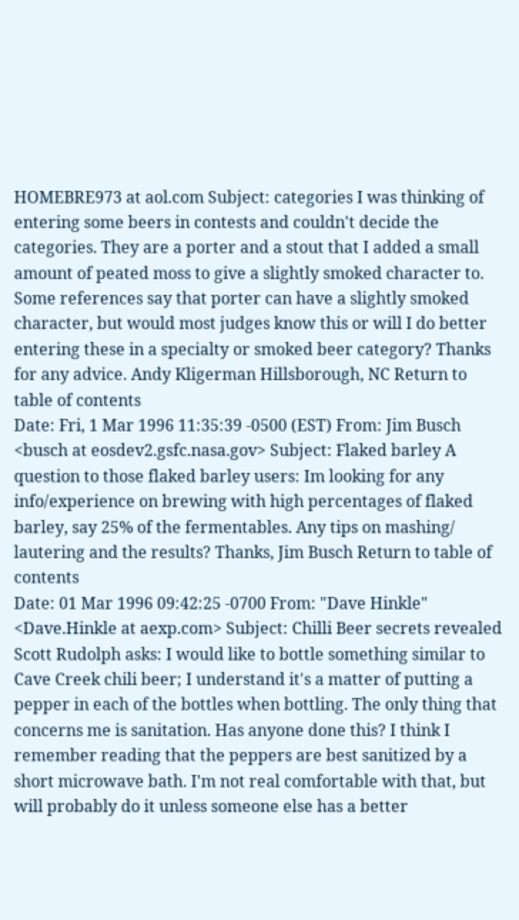HOMEBRE973 at aol.com Subject: categories I was thinking of entering some beers in contests and couldn't decide the categories. They are a porter and a stout that I added a small amount of peated moss to give a slightly smoked character to. Some references say that porter can have a slightly smoked character, but would most judges know this or will I do better entering these in a specialty or smoked beer category? Thanks for any advice. Andy Kligerman Hillsborough, NC Return to table of contents
Date: Fri, 1 Mar 1996 11:35:39 -0500 (EST) From: Jim Busch <busch at eosdev2.gsfc.nasa.gov> Subject: Flaked barley A question to those flaked barley users: Im looking for any info/experience on brewing with high percentages of flaked barley, say 25% of the fermentables. Any tips on mashing/ lautering and the results? Thanks, Jim Busch Return to table of contents
Date: 01 Mar 1996 09:42:25 -0700 From: "Dave Hinkle" <Dave.Hinkle at aexp.com> Subject: Chilli Beer secrets revealed Scott Rudolph asks: I would like to bottle something similar to Cave Creek chili beer; I understand it's a matter of putting a pepper in each of the bottles when bottling. The only thing that concerns me is sanitation. Has anyone done this? I think I remember reading that the peppers are best sanitized by a short microwave bath. I'm not real comfortable with that, but will probably do it unless someone else has a better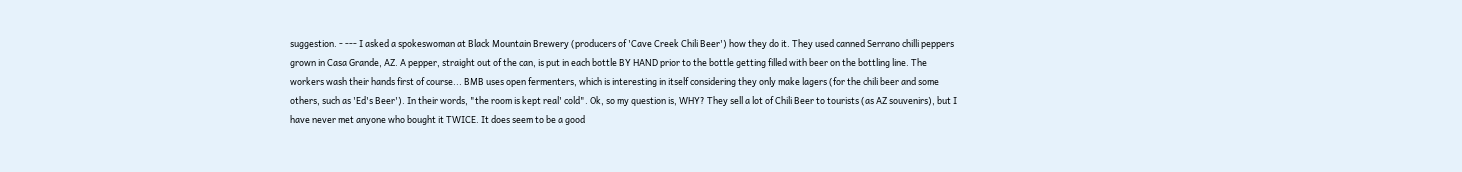suggestion. - --- I asked a spokeswoman at Black Mountain Brewery (producers of 'Cave Creek Chili Beer') how they do it. They used canned Serrano chilli peppers grown in Casa Grande, AZ. A pepper, straight out of the can, is put in each bottle BY HAND prior to the bottle getting filled with beer on the bottling line. The workers wash their hands first of course... BMB uses open fermenters, which is interesting in itself considering they only make lagers (for the chili beer and some others, such as 'Ed's Beer'). In their words, "the room is kept real' cold". Ok, so my question is, WHY? They sell a lot of Chili Beer to tourists (as AZ souvenirs), but I have never met anyone who bought it TWICE. It does seem to be a good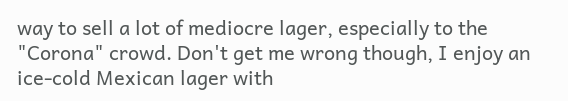way to sell a lot of mediocre lager, especially to the "Corona" crowd. Don't get me wrong though, I enjoy an ice-cold Mexican lager with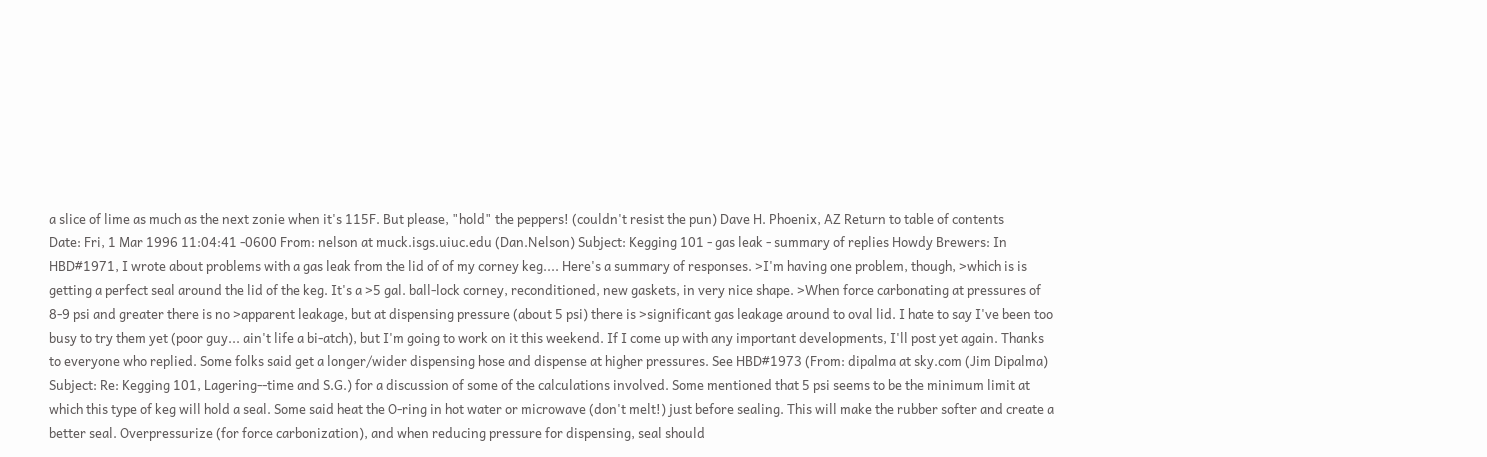a slice of lime as much as the next zonie when it's 115F. But please, "hold" the peppers! (couldn't resist the pun) Dave H. Phoenix, AZ Return to table of contents
Date: Fri, 1 Mar 1996 11:04:41 -0600 From: nelson at muck.isgs.uiuc.edu (Dan.Nelson) Subject: Kegging 101 - gas leak - summary of replies Howdy Brewers: In HBD#1971, I wrote about problems with a gas leak from the lid of of my corney keg.... Here's a summary of responses. >I'm having one problem, though, >which is is getting a perfect seal around the lid of the keg. It's a >5 gal. ball-lock corney, reconditioned, new gaskets, in very nice shape. >When force carbonating at pressures of 8-9 psi and greater there is no >apparent leakage, but at dispensing pressure (about 5 psi) there is >significant gas leakage around to oval lid. I hate to say I've been too busy to try them yet (poor guy... ain't life a bi-atch), but I'm going to work on it this weekend. If I come up with any important developments, I'll post yet again. Thanks to everyone who replied. Some folks said get a longer/wider dispensing hose and dispense at higher pressures. See HBD#1973 (From: dipalma at sky.com (Jim Dipalma) Subject: Re: Kegging 101, Lagering--time and S.G.) for a discussion of some of the calculations involved. Some mentioned that 5 psi seems to be the minimum limit at which this type of keg will hold a seal. Some said heat the O-ring in hot water or microwave (don't melt!) just before sealing. This will make the rubber softer and create a better seal. Overpressurize (for force carbonization), and when reducing pressure for dispensing, seal should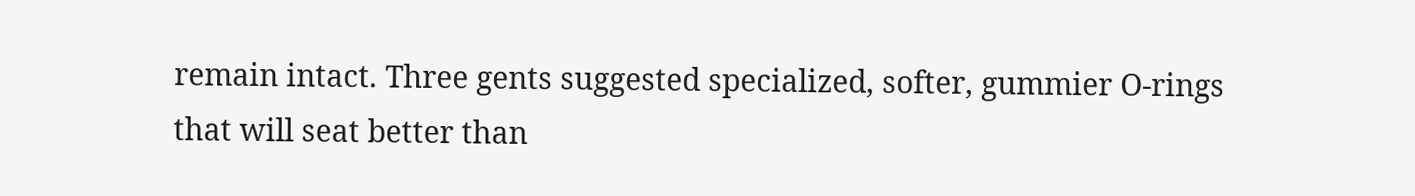remain intact. Three gents suggested specialized, softer, gummier O-rings that will seat better than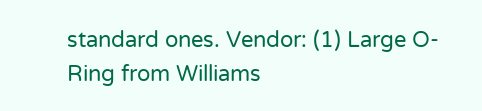standard ones. Vendor: (1) Large O-Ring from Williams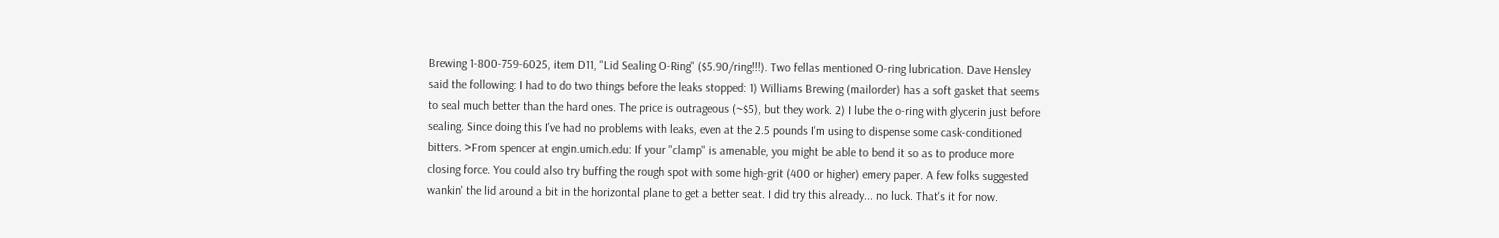Brewing 1-800-759-6025, item D11, "Lid Sealing O-Ring" ($5.90/ring!!!). Two fellas mentioned O-ring lubrication. Dave Hensley said the following: I had to do two things before the leaks stopped: 1) Williams Brewing (mailorder) has a soft gasket that seems to seal much better than the hard ones. The price is outrageous (~$5), but they work. 2) I lube the o-ring with glycerin just before sealing. Since doing this I've had no problems with leaks, even at the 2.5 pounds I'm using to dispense some cask-conditioned bitters. >From spencer at engin.umich.edu: If your "clamp" is amenable, you might be able to bend it so as to produce more closing force. You could also try buffing the rough spot with some high-grit (400 or higher) emery paper. A few folks suggested wankin' the lid around a bit in the horizontal plane to get a better seat. I did try this already... no luck. That's it for now.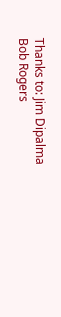Thanks to: Jim Dipalma Bob Rogers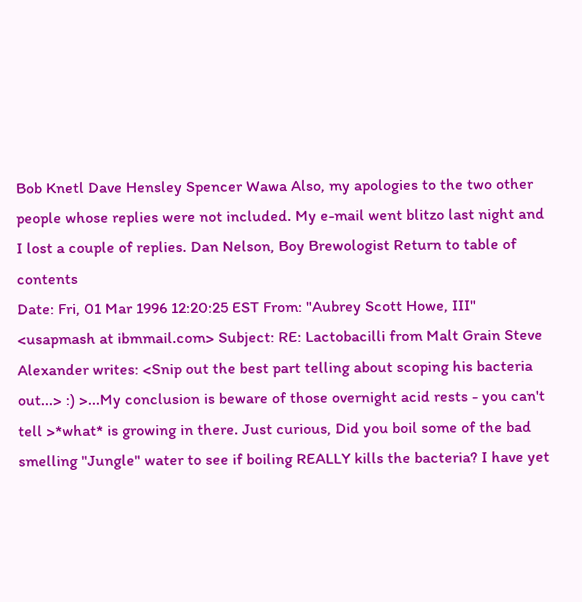Bob Knetl Dave Hensley Spencer Wawa Also, my apologies to the two other people whose replies were not included. My e-mail went blitzo last night and I lost a couple of replies. Dan Nelson, Boy Brewologist Return to table of contents
Date: Fri, 01 Mar 1996 12:20:25 EST From: "Aubrey Scott Howe, III" <usapmash at ibmmail.com> Subject: RE: Lactobacilli from Malt Grain Steve Alexander writes: <Snip out the best part telling about scoping his bacteria out...> :) >...My conclusion is beware of those overnight acid rests - you can't tell >*what* is growing in there. Just curious, Did you boil some of the bad smelling "Jungle" water to see if boiling REALLY kills the bacteria? I have yet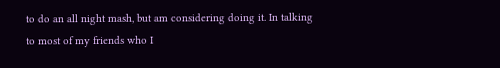to do an all night mash, but am considering doing it. In talking to most of my friends who I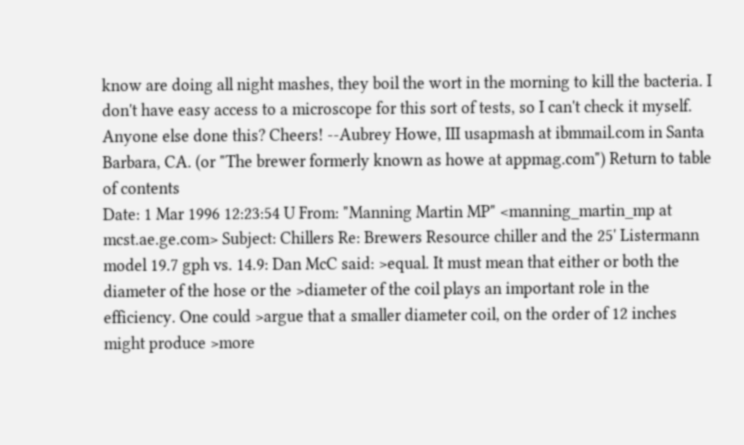know are doing all night mashes, they boil the wort in the morning to kill the bacteria. I don't have easy access to a microscope for this sort of tests, so I can't check it myself. Anyone else done this? Cheers! --Aubrey Howe, III usapmash at ibmmail.com in Santa Barbara, CA. (or "The brewer formerly known as howe at appmag.com") Return to table of contents
Date: 1 Mar 1996 12:23:54 U From: "Manning Martin MP" <manning_martin_mp at mcst.ae.ge.com> Subject: Chillers Re: Brewers Resource chiller and the 25' Listermann model 19.7 gph vs. 14.9: Dan McC said: >equal. It must mean that either or both the diameter of the hose or the >diameter of the coil plays an important role in the efficiency. One could >argue that a smaller diameter coil, on the order of 12 inches might produce >more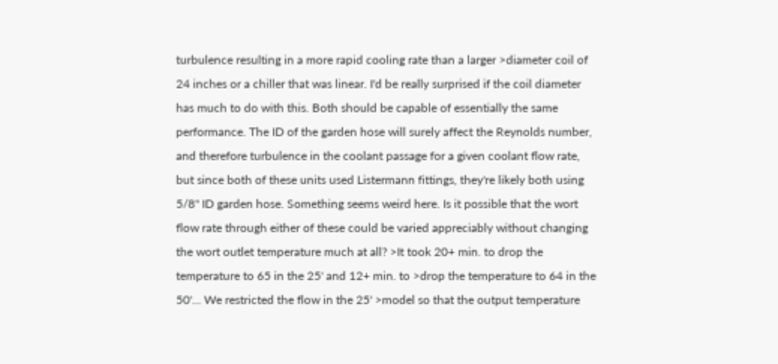turbulence resulting in a more rapid cooling rate than a larger >diameter coil of 24 inches or a chiller that was linear. I'd be really surprised if the coil diameter has much to do with this. Both should be capable of essentially the same performance. The ID of the garden hose will surely affect the Reynolds number, and therefore turbulence in the coolant passage for a given coolant flow rate, but since both of these units used Listermann fittings, they're likely both using 5/8" ID garden hose. Something seems weird here. Is it possible that the wort flow rate through either of these could be varied appreciably without changing the wort outlet temperature much at all? >It took 20+ min. to drop the temperature to 65 in the 25' and 12+ min. to >drop the temperature to 64 in the 50'... We restricted the flow in the 25' >model so that the output temperature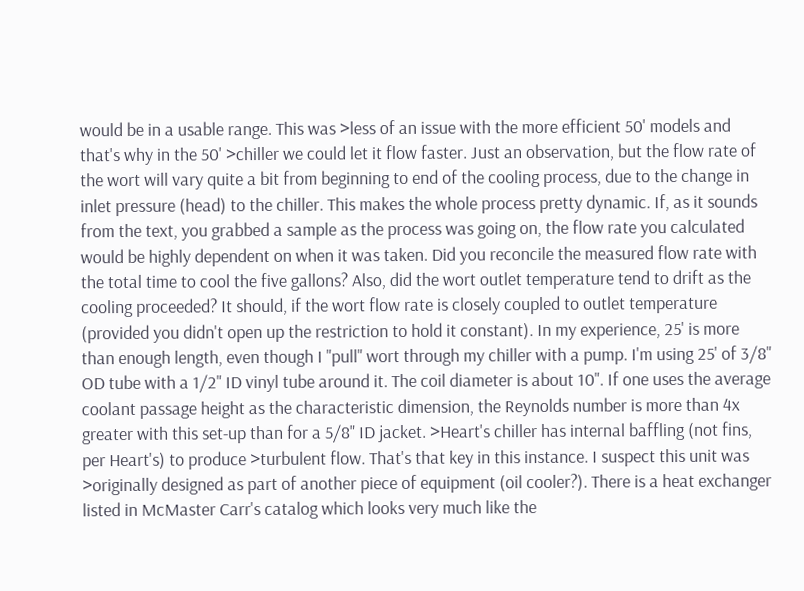would be in a usable range. This was >less of an issue with the more efficient 50' models and that's why in the 50' >chiller we could let it flow faster. Just an observation, but the flow rate of the wort will vary quite a bit from beginning to end of the cooling process, due to the change in inlet pressure (head) to the chiller. This makes the whole process pretty dynamic. If, as it sounds from the text, you grabbed a sample as the process was going on, the flow rate you calculated would be highly dependent on when it was taken. Did you reconcile the measured flow rate with the total time to cool the five gallons? Also, did the wort outlet temperature tend to drift as the cooling proceeded? It should, if the wort flow rate is closely coupled to outlet temperature (provided you didn't open up the restriction to hold it constant). In my experience, 25' is more than enough length, even though I "pull" wort through my chiller with a pump. I'm using 25' of 3/8" OD tube with a 1/2" ID vinyl tube around it. The coil diameter is about 10". If one uses the average coolant passage height as the characteristic dimension, the Reynolds number is more than 4x greater with this set-up than for a 5/8" ID jacket. >Heart's chiller has internal baffling (not fins, per Heart's) to produce >turbulent flow. That's that key in this instance. I suspect this unit was >originally designed as part of another piece of equipment (oil cooler?). There is a heat exchanger listed in McMaster Carr's catalog which looks very much like the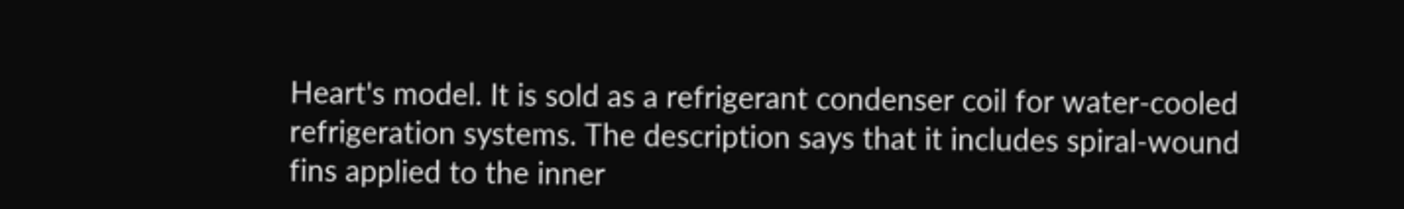Heart's model. It is sold as a refrigerant condenser coil for water-cooled refrigeration systems. The description says that it includes spiral-wound fins applied to the inner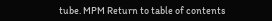tube. MPM Return to table of contents